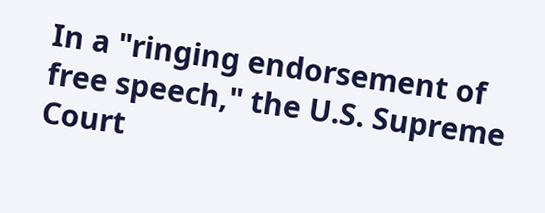In a "ringing endorsement of free speech," the U.S. Supreme Court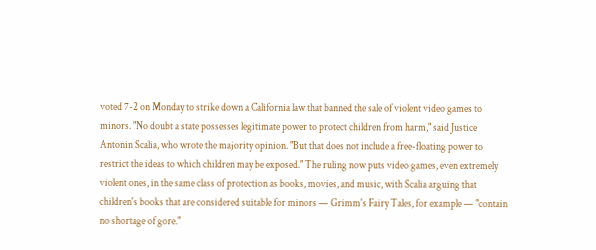voted 7-2 on Monday to strike down a California law that banned the sale of violent video games to minors. "No doubt a state possesses legitimate power to protect children from harm," said Justice Antonin Scalia, who wrote the majority opinion. "But that does not include a free-floating power to restrict the ideas to which children may be exposed." The ruling now puts video games, even extremely violent ones, in the same class of protection as books, movies, and music, with Scalia arguing that children's books that are considered suitable for minors — Grimm's Fairy Tales, for example — "contain no shortage of gore."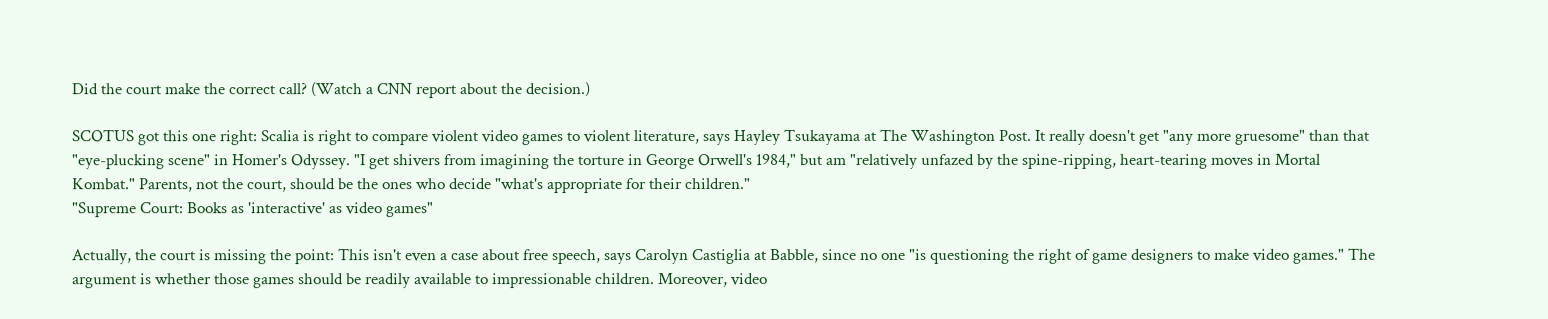Did the court make the correct call? (Watch a CNN report about the decision.)

SCOTUS got this one right: Scalia is right to compare violent video games to violent literature, says Hayley Tsukayama at The Washington Post. It really doesn't get "any more gruesome" than that "eye-plucking scene" in Homer's Odyssey. "I get shivers from imagining the torture in George Orwell's 1984," but am "relatively unfazed by the spine-ripping, heart-tearing moves in Mortal Kombat." Parents, not the court, should be the ones who decide "what's appropriate for their children."
"Supreme Court: Books as 'interactive' as video games"

Actually, the court is missing the point: This isn't even a case about free speech, says Carolyn Castiglia at Babble, since no one "is questioning the right of game designers to make video games." The argument is whether those games should be readily available to impressionable children. Moreover, video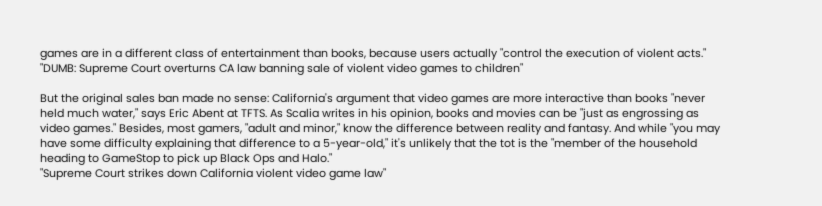games are in a different class of entertainment than books, because users actually "control the execution of violent acts."
"DUMB: Supreme Court overturns CA law banning sale of violent video games to children"

But the original sales ban made no sense: California's argument that video games are more interactive than books "never held much water," says Eric Abent at TFTS. As Scalia writes in his opinion, books and movies can be "just as engrossing as video games." Besides, most gamers, "adult and minor," know the difference between reality and fantasy. And while "you may have some difficulty explaining that difference to a 5-year-old," it's unlikely that the tot is the "member of the household heading to GameStop to pick up Black Ops and Halo."
"Supreme Court strikes down California violent video game law"